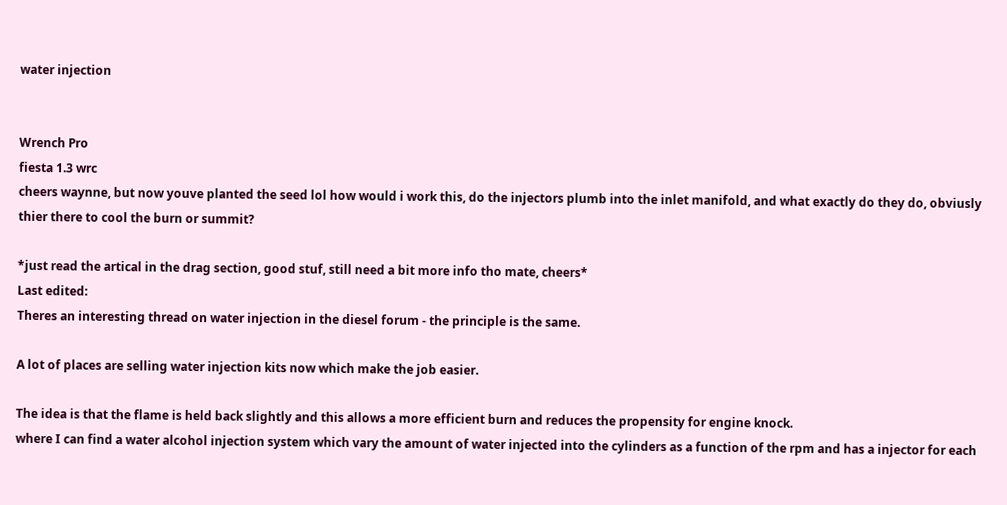water injection


Wrench Pro
fiesta 1.3 wrc
cheers waynne, but now youve planted the seed lol how would i work this, do the injectors plumb into the inlet manifold, and what exactly do they do, obviusly thier there to cool the burn or summit?

*just read the artical in the drag section, good stuf, still need a bit more info tho mate, cheers*
Last edited:
Theres an interesting thread on water injection in the diesel forum - the principle is the same.

A lot of places are selling water injection kits now which make the job easier.

The idea is that the flame is held back slightly and this allows a more efficient burn and reduces the propensity for engine knock.
where I can find a water alcohol injection system which vary the amount of water injected into the cylinders as a function of the rpm and has a injector for each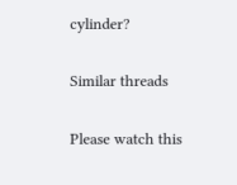cylinder?

Similar threads

Please watch this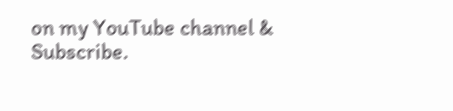on my YouTube channel & Subscribe.